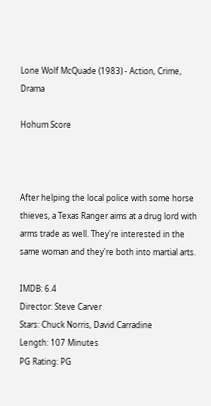Lone Wolf McQuade (1983) - Action, Crime, Drama

Hohum Score



After helping the local police with some horse thieves, a Texas Ranger aims at a drug lord with arms trade as well. They're interested in the same woman and they're both into martial arts.

IMDB: 6.4
Director: Steve Carver
Stars: Chuck Norris, David Carradine
Length: 107 Minutes
PG Rating: PG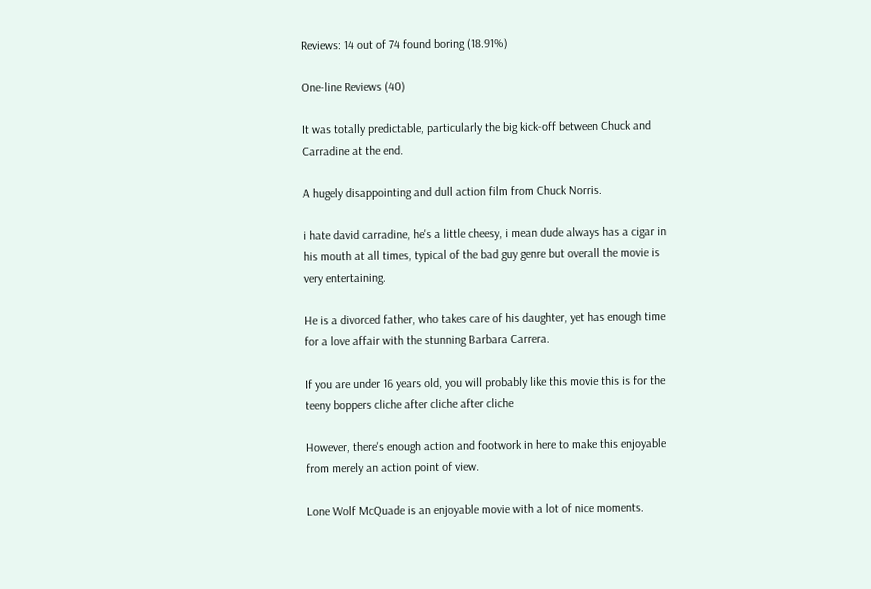Reviews: 14 out of 74 found boring (18.91%)

One-line Reviews (40)

It was totally predictable, particularly the big kick-off between Chuck and Carradine at the end.

A hugely disappointing and dull action film from Chuck Norris.

i hate david carradine, he's a little cheesy, i mean dude always has a cigar in his mouth at all times, typical of the bad guy genre but overall the movie is very entertaining.

He is a divorced father, who takes care of his daughter, yet has enough time for a love affair with the stunning Barbara Carrera.

If you are under 16 years old, you will probably like this movie this is for the teeny boppers cliche after cliche after cliche

However, there's enough action and footwork in here to make this enjoyable from merely an action point of view.

Lone Wolf McQuade is an enjoyable movie with a lot of nice moments.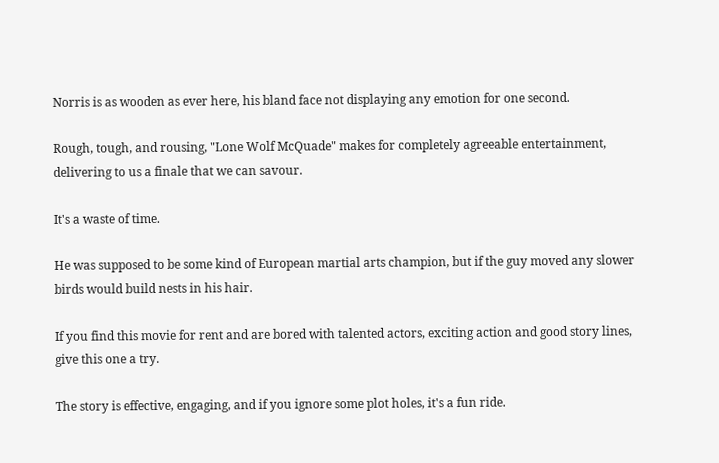Norris is as wooden as ever here, his bland face not displaying any emotion for one second.

Rough, tough, and rousing, "Lone Wolf McQuade" makes for completely agreeable entertainment, delivering to us a finale that we can savour.

It's a waste of time.

He was supposed to be some kind of European martial arts champion, but if the guy moved any slower birds would build nests in his hair.

If you find this movie for rent and are bored with talented actors, exciting action and good story lines, give this one a try.

The story is effective, engaging, and if you ignore some plot holes, it's a fun ride.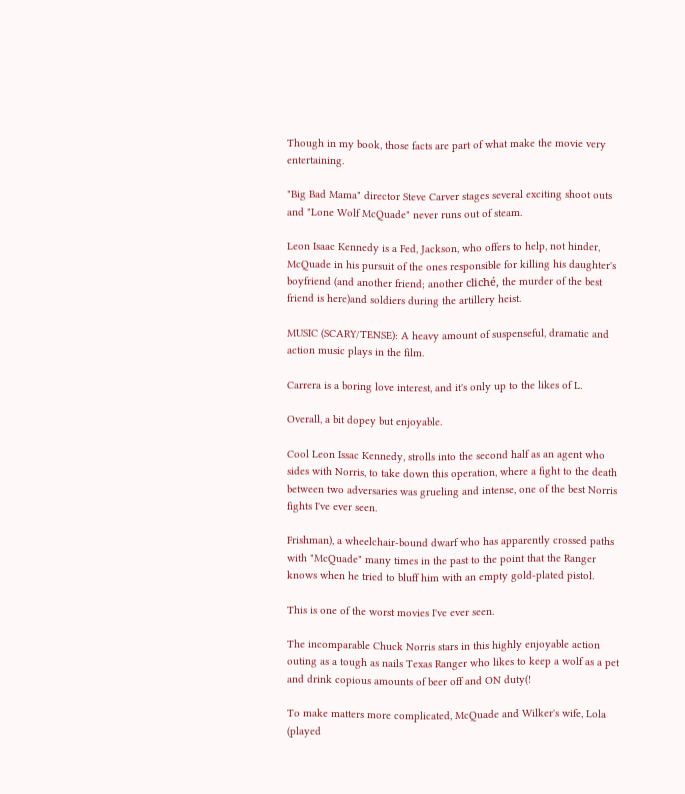Though in my book, those facts are part of what make the movie very entertaining.

"Big Bad Mama" director Steve Carver stages several exciting shoot outs and "Lone Wolf McQuade" never runs out of steam.

Leon Isaac Kennedy is a Fed, Jackson, who offers to help, not hinder, McQuade in his pursuit of the ones responsible for killing his daughter's boyfriend (and another friend; another cliché, the murder of the best friend is here)and soldiers during the artillery heist.

MUSIC (SCARY/TENSE): A heavy amount of suspenseful, dramatic and action music plays in the film.

Carrera is a boring love interest, and it's only up to the likes of L.

Overall, a bit dopey but enjoyable.

Cool Leon Issac Kennedy, strolls into the second half as an agent who sides with Norris, to take down this operation, where a fight to the death between two adversaries was grueling and intense, one of the best Norris fights I've ever seen.

Frishman), a wheelchair-bound dwarf who has apparently crossed paths with "McQuade" many times in the past to the point that the Ranger knows when he tried to bluff him with an empty gold-plated pistol.

This is one of the worst movies I've ever seen.

The incomparable Chuck Norris stars in this highly enjoyable action outing as a tough as nails Texas Ranger who likes to keep a wolf as a pet and drink copious amounts of beer off and ON duty(!

To make matters more complicated, McQuade and Wilker's wife, Lola (played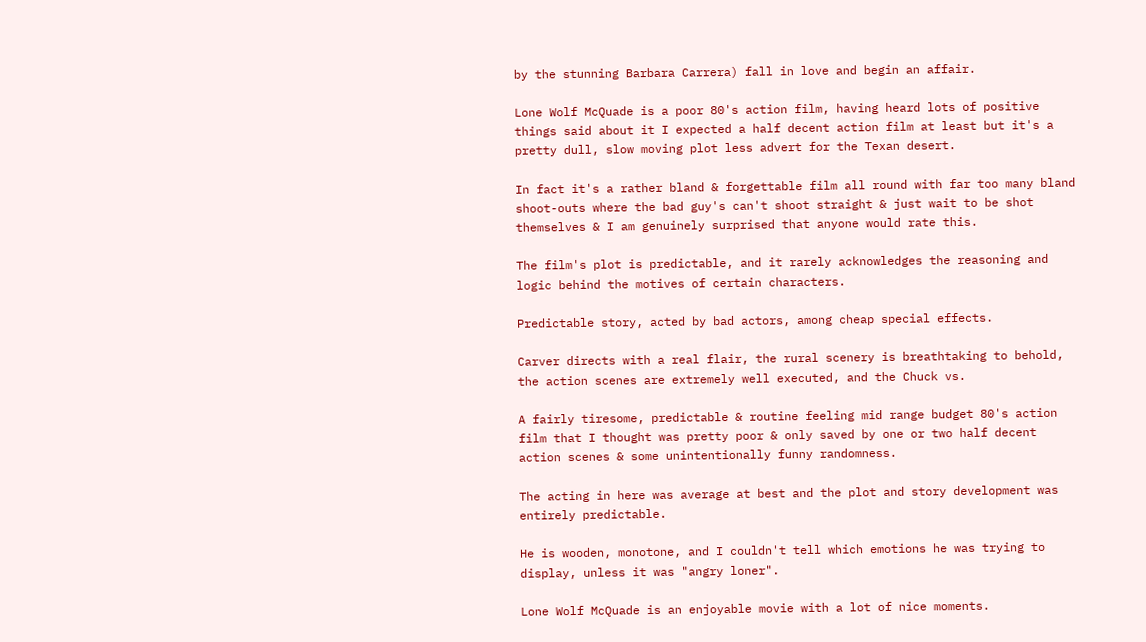by the stunning Barbara Carrera) fall in love and begin an affair.

Lone Wolf McQuade is a poor 80's action film, having heard lots of positive things said about it I expected a half decent action film at least but it's a pretty dull, slow moving plot less advert for the Texan desert.

In fact it's a rather bland & forgettable film all round with far too many bland shoot-outs where the bad guy's can't shoot straight & just wait to be shot themselves & I am genuinely surprised that anyone would rate this.

The film's plot is predictable, and it rarely acknowledges the reasoning and logic behind the motives of certain characters.

Predictable story, acted by bad actors, among cheap special effects.

Carver directs with a real flair, the rural scenery is breathtaking to behold, the action scenes are extremely well executed, and the Chuck vs.

A fairly tiresome, predictable & routine feeling mid range budget 80's action film that I thought was pretty poor & only saved by one or two half decent action scenes & some unintentionally funny randomness.

The acting in here was average at best and the plot and story development was entirely predictable.

He is wooden, monotone, and I couldn't tell which emotions he was trying to display, unless it was "angry loner".

Lone Wolf McQuade is an enjoyable movie with a lot of nice moments.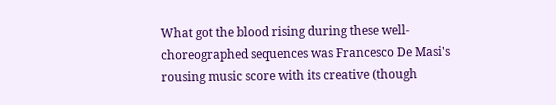What got the blood rising during these well-choreographed sequences was Francesco De Masi's rousing music score with its creative (though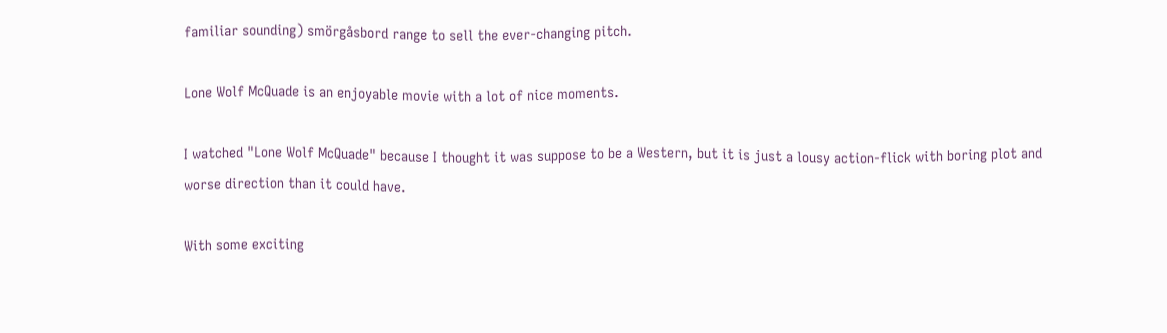familiar sounding) smörgåsbord range to sell the ever-changing pitch.

Lone Wolf McQuade is an enjoyable movie with a lot of nice moments.

I watched "Lone Wolf McQuade" because I thought it was suppose to be a Western, but it is just a lousy action-flick with boring plot and worse direction than it could have.

With some exciting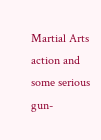Martial Arts action and some serious gun-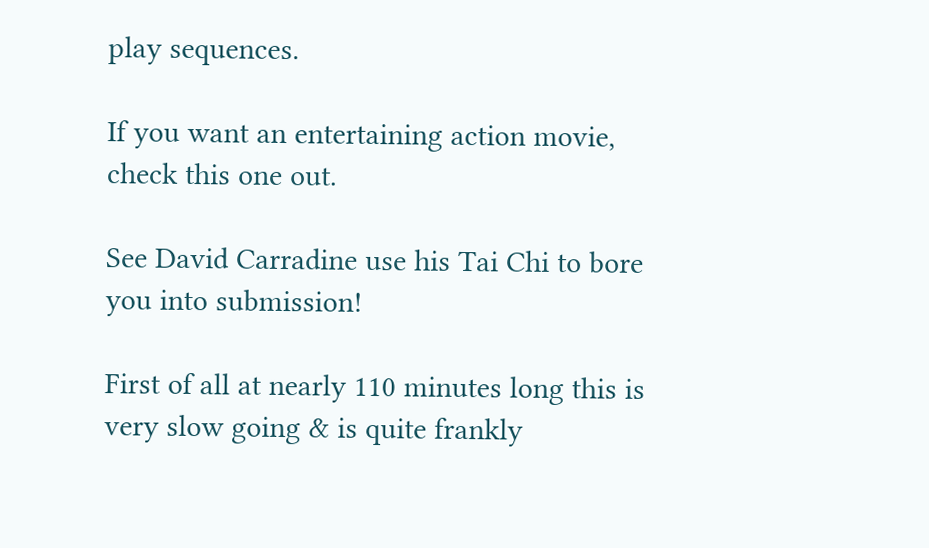play sequences.

If you want an entertaining action movie, check this one out.

See David Carradine use his Tai Chi to bore you into submission!

First of all at nearly 110 minutes long this is very slow going & is quite frankly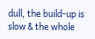dull, the build-up is slow & the whole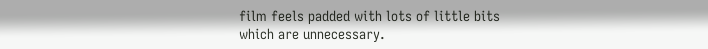film feels padded with lots of little bits which are unnecessary.